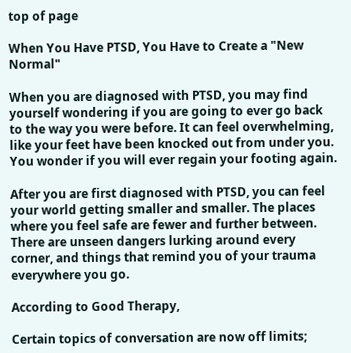top of page

When You Have PTSD, You Have to Create a "New Normal"

When you are diagnosed with PTSD, you may find yourself wondering if you are going to ever go back to the way you were before. It can feel overwhelming, like your feet have been knocked out from under you. You wonder if you will ever regain your footing again.

After you are first diagnosed with PTSD, you can feel your world getting smaller and smaller. The places where you feel safe are fewer and further between. There are unseen dangers lurking around every corner, and things that remind you of your trauma everywhere you go.

According to Good Therapy,

Certain topics of conversation are now off limits;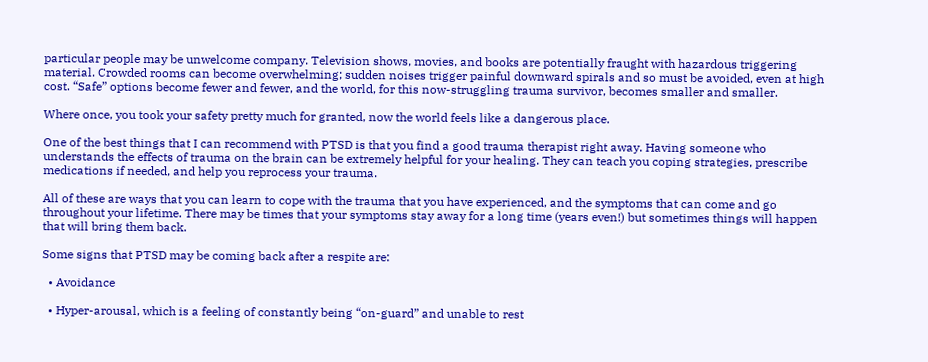particular people may be unwelcome company. Television shows, movies, and books are potentially fraught with hazardous triggering material. Crowded rooms can become overwhelming; sudden noises trigger painful downward spirals and so must be avoided, even at high cost. “Safe” options become fewer and fewer, and the world, for this now-struggling trauma survivor, becomes smaller and smaller.

Where once, you took your safety pretty much for granted, now the world feels like a dangerous place.

One of the best things that I can recommend with PTSD is that you find a good trauma therapist right away. Having someone who understands the effects of trauma on the brain can be extremely helpful for your healing. They can teach you coping strategies, prescribe medications if needed, and help you reprocess your trauma.

All of these are ways that you can learn to cope with the trauma that you have experienced, and the symptoms that can come and go throughout your lifetime. There may be times that your symptoms stay away for a long time (years even!) but sometimes things will happen that will bring them back.

Some signs that PTSD may be coming back after a respite are:

  • Avoidance

  • Hyper-arousal, which is a feeling of constantly being “on-guard” and unable to rest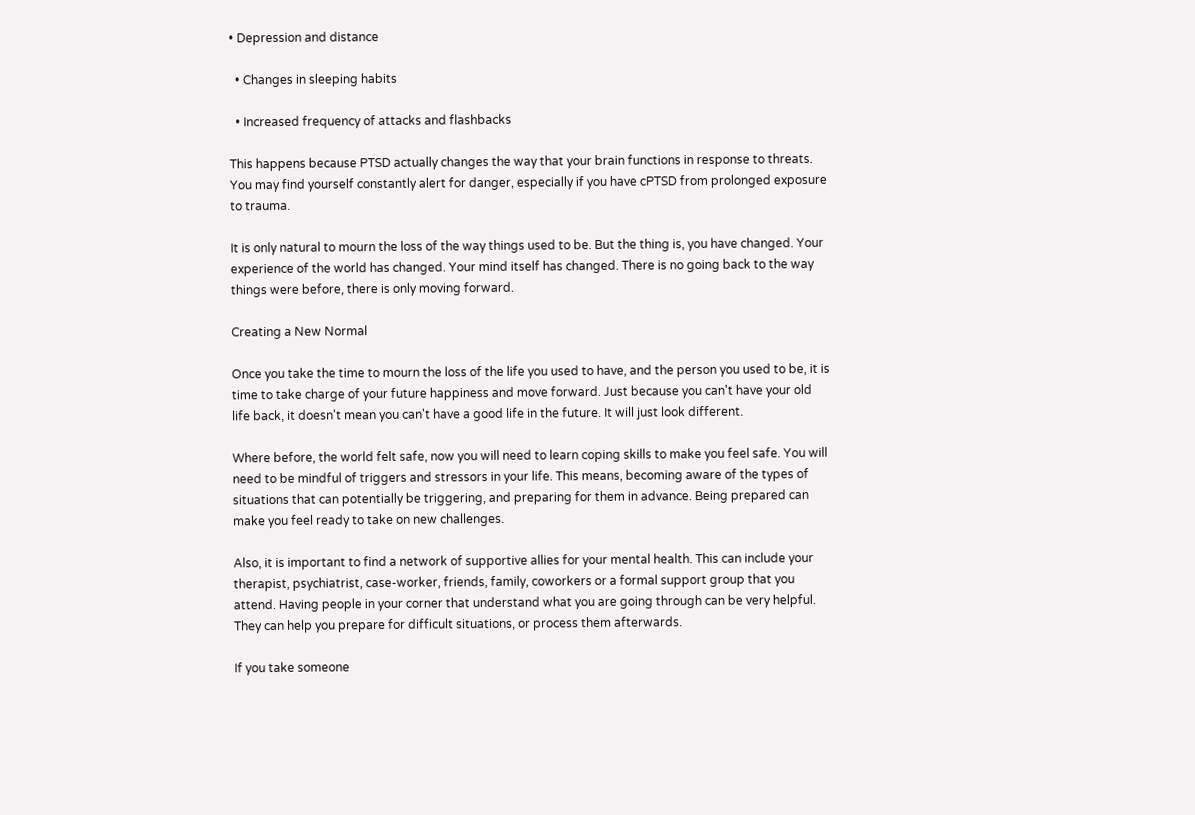• Depression and distance

  • Changes in sleeping habits

  • Increased frequency of attacks and flashbacks

This happens because PTSD actually changes the way that your brain functions in response to threats. You may find yourself constantly alert for danger, especially if you have cPTSD from prolonged exposure to trauma.

It is only natural to mourn the loss of the way things used to be. But the thing is, you have changed. Your experience of the world has changed. Your mind itself has changed. There is no going back to the way things were before, there is only moving forward.

Creating a New Normal

Once you take the time to mourn the loss of the life you used to have, and the person you used to be, it is time to take charge of your future happiness and move forward. Just because you can't have your old life back, it doesn't mean you can't have a good life in the future. It will just look different.

Where before, the world felt safe, now you will need to learn coping skills to make you feel safe. You will need to be mindful of triggers and stressors in your life. This means, becoming aware of the types of situations that can potentially be triggering, and preparing for them in advance. Being prepared can make you feel ready to take on new challenges.

Also, it is important to find a network of supportive allies for your mental health. This can include your therapist, psychiatrist, case-worker, friends, family, coworkers or a formal support group that you attend. Having people in your corner that understand what you are going through can be very helpful. They can help you prepare for difficult situations, or process them afterwards.

If you take someone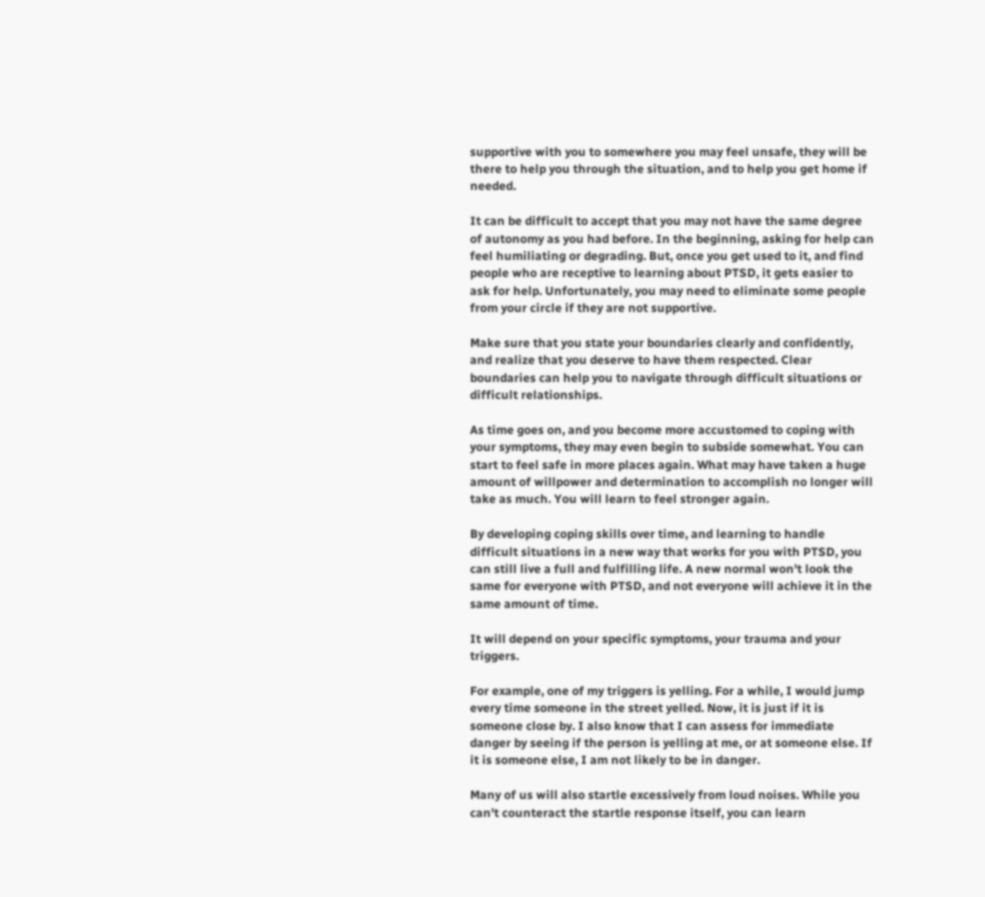supportive with you to somewhere you may feel unsafe, they will be there to help you through the situation, and to help you get home if needed.

It can be difficult to accept that you may not have the same degree of autonomy as you had before. In the beginning, asking for help can feel humiliating or degrading. But, once you get used to it, and find people who are receptive to learning about PTSD, it gets easier to ask for help. Unfortunately, you may need to eliminate some people from your circle if they are not supportive.

Make sure that you state your boundaries clearly and confidently, and realize that you deserve to have them respected. Clear boundaries can help you to navigate through difficult situations or difficult relationships.

As time goes on, and you become more accustomed to coping with your symptoms, they may even begin to subside somewhat. You can start to feel safe in more places again. What may have taken a huge amount of willpower and determination to accomplish no longer will take as much. You will learn to feel stronger again.

By developing coping skills over time, and learning to handle difficult situations in a new way that works for you with PTSD, you can still live a full and fulfilling life. A new normal won't look the same for everyone with PTSD, and not everyone will achieve it in the same amount of time.

It will depend on your specific symptoms, your trauma and your triggers.

For example, one of my triggers is yelling. For a while, I would jump every time someone in the street yelled. Now, it is just if it is someone close by. I also know that I can assess for immediate danger by seeing if the person is yelling at me, or at someone else. If it is someone else, I am not likely to be in danger.

Many of us will also startle excessively from loud noises. While you can't counteract the startle response itself, you can learn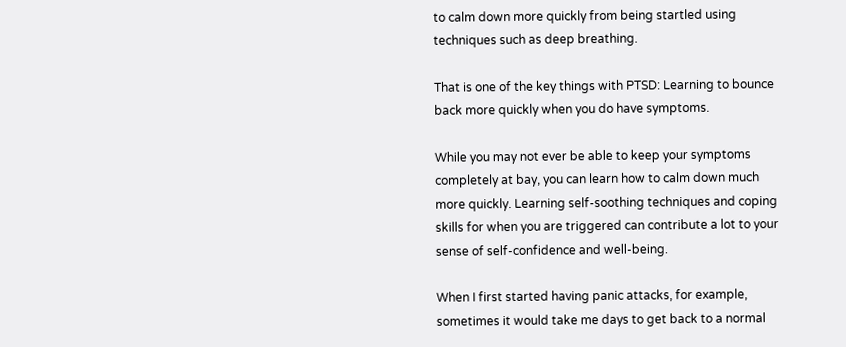to calm down more quickly from being startled using techniques such as deep breathing.

That is one of the key things with PTSD: Learning to bounce back more quickly when you do have symptoms.

While you may not ever be able to keep your symptoms completely at bay, you can learn how to calm down much more quickly. Learning self-soothing techniques and coping skills for when you are triggered can contribute a lot to your sense of self-confidence and well-being.

When I first started having panic attacks, for example, sometimes it would take me days to get back to a normal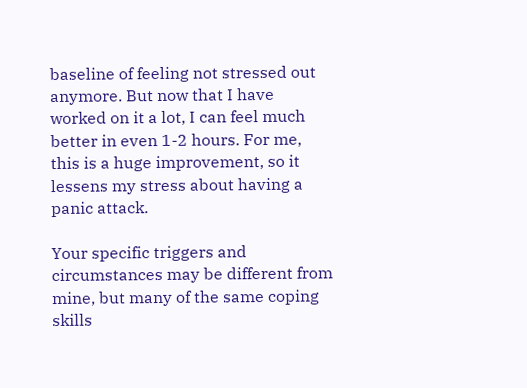baseline of feeling not stressed out anymore. But now that I have worked on it a lot, I can feel much better in even 1-2 hours. For me, this is a huge improvement, so it lessens my stress about having a panic attack.

Your specific triggers and circumstances may be different from mine, but many of the same coping skills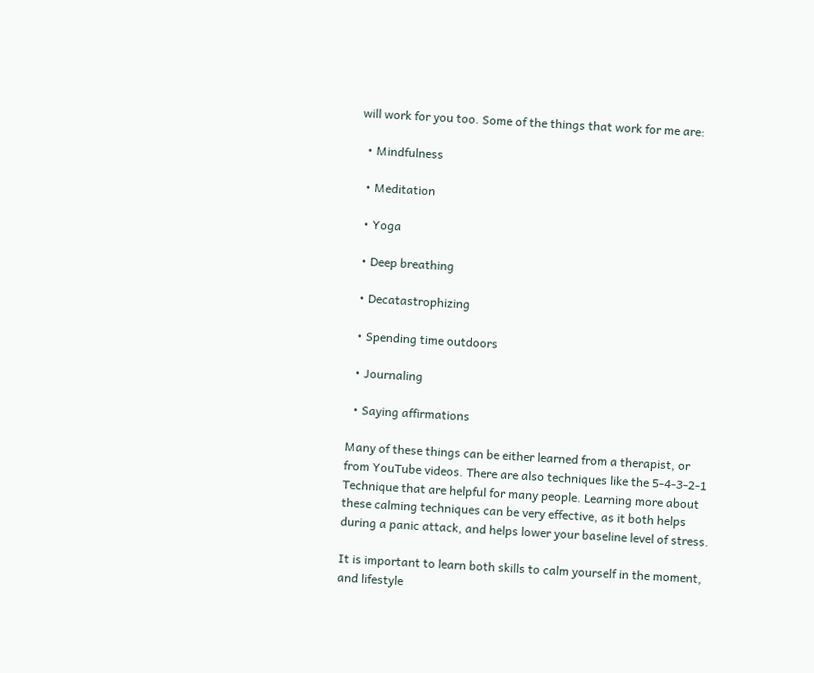will work for you too. Some of the things that work for me are:

  • Mindfulness

  • Meditation

  • Yoga

  • Deep breathing

  • Decatastrophizing

  • Spending time outdoors

  • Journaling

  • Saying affirmations

Many of these things can be either learned from a therapist, or from YouTube videos. There are also techniques like the 5-4-3-2-1 Technique that are helpful for many people. Learning more about these calming techniques can be very effective, as it both helps during a panic attack, and helps lower your baseline level of stress.

It is important to learn both skills to calm yourself in the moment, and lifestyle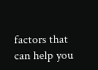factors that can help you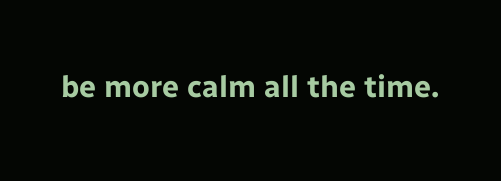be more calm all the time.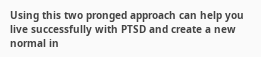Using this two pronged approach can help you live successfully with PTSD and create a new normal in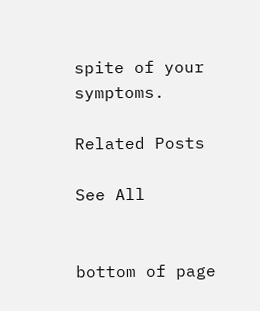spite of your symptoms.

Related Posts

See All


bottom of page